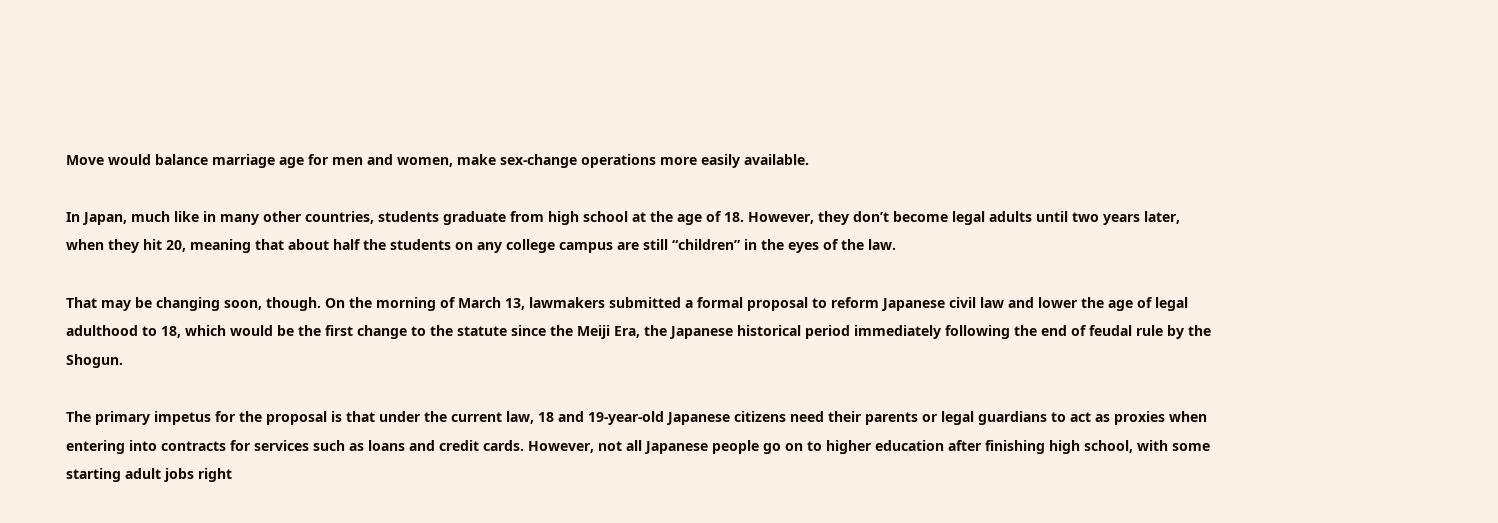Move would balance marriage age for men and women, make sex-change operations more easily available.

In Japan, much like in many other countries, students graduate from high school at the age of 18. However, they don’t become legal adults until two years later, when they hit 20, meaning that about half the students on any college campus are still “children” in the eyes of the law.

That may be changing soon, though. On the morning of March 13, lawmakers submitted a formal proposal to reform Japanese civil law and lower the age of legal adulthood to 18, which would be the first change to the statute since the Meiji Era, the Japanese historical period immediately following the end of feudal rule by the Shogun.

The primary impetus for the proposal is that under the current law, 18 and 19-year-old Japanese citizens need their parents or legal guardians to act as proxies when entering into contracts for services such as loans and credit cards. However, not all Japanese people go on to higher education after finishing high school, with some starting adult jobs right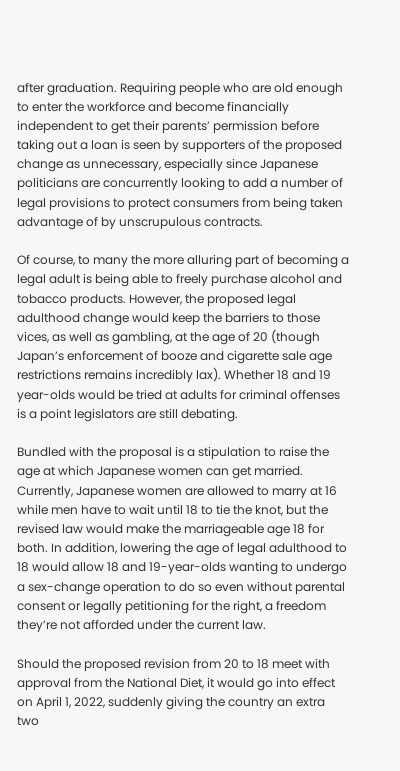after graduation. Requiring people who are old enough to enter the workforce and become financially independent to get their parents’ permission before taking out a loan is seen by supporters of the proposed change as unnecessary, especially since Japanese politicians are concurrently looking to add a number of legal provisions to protect consumers from being taken advantage of by unscrupulous contracts.

Of course, to many the more alluring part of becoming a legal adult is being able to freely purchase alcohol and tobacco products. However, the proposed legal adulthood change would keep the barriers to those vices, as well as gambling, at the age of 20 (though Japan’s enforcement of booze and cigarette sale age restrictions remains incredibly lax). Whether 18 and 19 year-olds would be tried at adults for criminal offenses is a point legislators are still debating.

Bundled with the proposal is a stipulation to raise the age at which Japanese women can get married. Currently, Japanese women are allowed to marry at 16 while men have to wait until 18 to tie the knot, but the revised law would make the marriageable age 18 for both. In addition, lowering the age of legal adulthood to 18 would allow 18 and 19-year-olds wanting to undergo a sex-change operation to do so even without parental consent or legally petitioning for the right, a freedom they’re not afforded under the current law.

Should the proposed revision from 20 to 18 meet with approval from the National Diet, it would go into effect on April 1, 2022, suddenly giving the country an extra two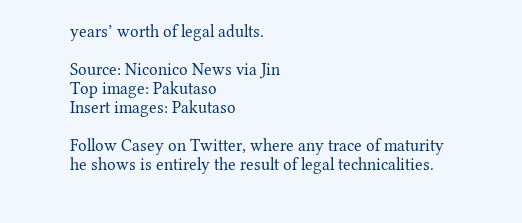years’ worth of legal adults.

Source: Niconico News via Jin
Top image: Pakutaso
Insert images: Pakutaso

Follow Casey on Twitter, where any trace of maturity he shows is entirely the result of legal technicalities.